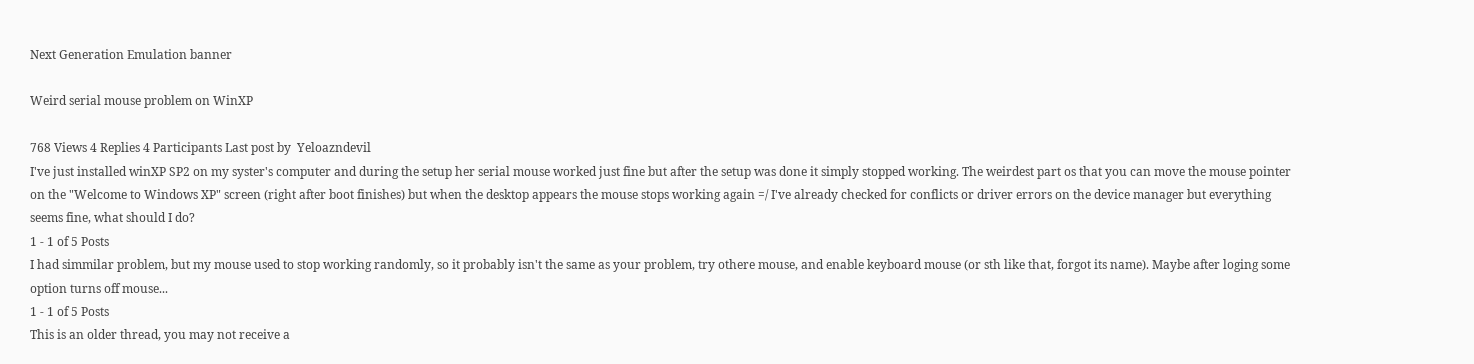Next Generation Emulation banner

Weird serial mouse problem on WinXP

768 Views 4 Replies 4 Participants Last post by  Yeloazndevil
I've just installed winXP SP2 on my syster's computer and during the setup her serial mouse worked just fine but after the setup was done it simply stopped working. The weirdest part os that you can move the mouse pointer on the "Welcome to Windows XP" screen (right after boot finishes) but when the desktop appears the mouse stops working again =/ I've already checked for conflicts or driver errors on the device manager but everything seems fine, what should I do?
1 - 1 of 5 Posts
I had simmilar problem, but my mouse used to stop working randomly, so it probably isn't the same as your problem, try othere mouse, and enable keyboard mouse (or sth like that, forgot its name). Maybe after loging some option turns off mouse...
1 - 1 of 5 Posts
This is an older thread, you may not receive a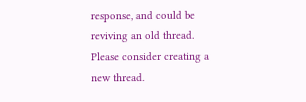response, and could be reviving an old thread. Please consider creating a new thread.